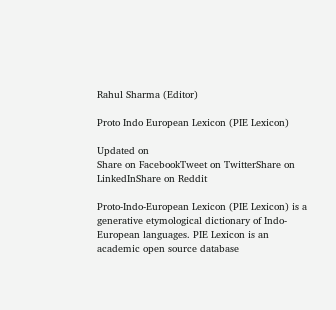Rahul Sharma (Editor)

Proto Indo European Lexicon (PIE Lexicon)

Updated on
Share on FacebookTweet on TwitterShare on LinkedInShare on Reddit

Proto-Indo-European Lexicon (PIE Lexicon) is a generative etymological dictionary of Indo-European languages. PIE Lexicon is an academic open source database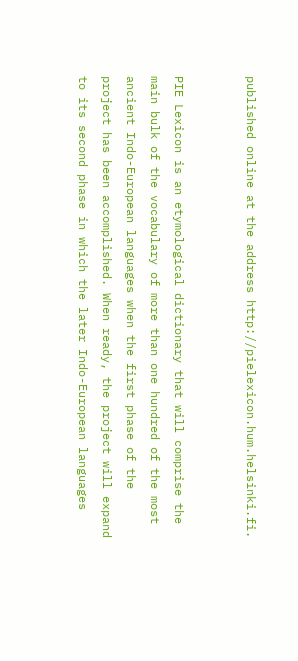published online at the address http://pielexicon.hum.helsinki.fi.


PIE Lexicon is an etymological dictionary that will comprise the main bulk of the vocabulary of more than one hundred of the most ancient Indo-European languages when the first phase of the project has been accomplished. When ready, the project will expand to its second phase in which the later Indo-European languages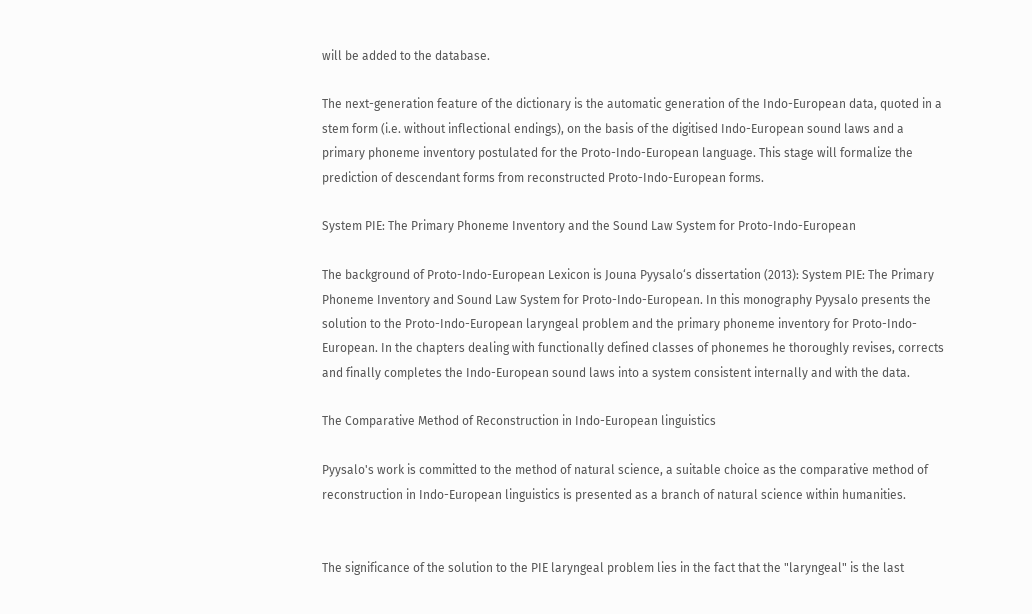will be added to the database.

The next-generation feature of the dictionary is the automatic generation of the Indo-European data, quoted in a stem form (i.e. without inflectional endings), on the basis of the digitised Indo-European sound laws and a primary phoneme inventory postulated for the Proto-Indo-European language. This stage will formalize the prediction of descendant forms from reconstructed Proto-Indo-European forms.

System PIE: The Primary Phoneme Inventory and the Sound Law System for Proto-Indo-European

The background of Proto-Indo-European Lexicon is Jouna Pyysalo‘s dissertation (2013): System PIE: The Primary Phoneme Inventory and Sound Law System for Proto-Indo-European. In this monography Pyysalo presents the solution to the Proto-Indo-European laryngeal problem and the primary phoneme inventory for Proto-Indo-European. In the chapters dealing with functionally defined classes of phonemes he thoroughly revises, corrects and finally completes the Indo-European sound laws into a system consistent internally and with the data.

The Comparative Method of Reconstruction in Indo-European linguistics

Pyysalo's work is committed to the method of natural science, a suitable choice as the comparative method of reconstruction in Indo-European linguistics is presented as a branch of natural science within humanities.


The significance of the solution to the PIE laryngeal problem lies in the fact that the "laryngeal" is the last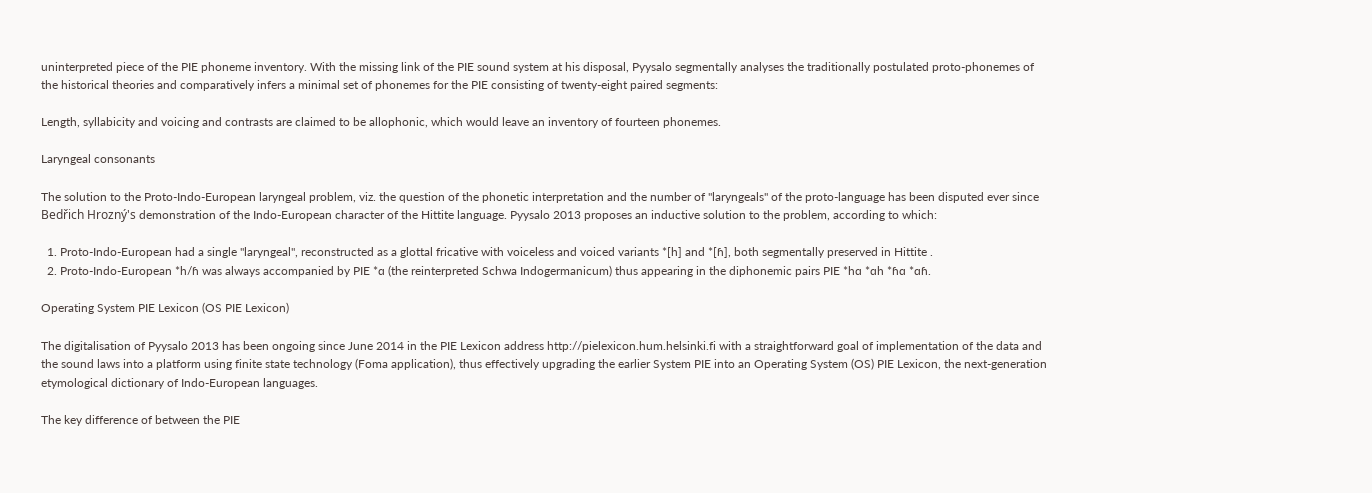uninterpreted piece of the PIE phoneme inventory. With the missing link of the PIE sound system at his disposal, Pyysalo segmentally analyses the traditionally postulated proto-phonemes of the historical theories and comparatively infers a minimal set of phonemes for the PIE consisting of twenty-eight paired segments:

Length, syllabicity and voicing and contrasts are claimed to be allophonic, which would leave an inventory of fourteen phonemes.

Laryngeal consonants

The solution to the Proto-Indo-European laryngeal problem, viz. the question of the phonetic interpretation and the number of "laryngeals" of the proto-language has been disputed ever since Bedřich Hrozný's demonstration of the Indo-European character of the Hittite language. Pyysalo 2013 proposes an inductive solution to the problem, according to which:

  1. Proto-Indo-European had a single "laryngeal", reconstructed as a glottal fricative with voiceless and voiced variants *[h] and *[ɦ], both segmentally preserved in Hittite .
  2. Proto-Indo-European *h/ɦ was always accompanied by PIE *ɑ (the reinterpreted Schwa Indogermanicum) thus appearing in the diphonemic pairs PIE *hɑ *ɑh *ɦɑ *ɑɦ.

Operating System PIE Lexicon (OS PIE Lexicon)

The digitalisation of Pyysalo 2013 has been ongoing since June 2014 in the PIE Lexicon address http://pielexicon.hum.helsinki.fi with a straightforward goal of implementation of the data and the sound laws into a platform using finite state technology (Foma application), thus effectively upgrading the earlier System PIE into an Operating System (OS) PIE Lexicon, the next-generation etymological dictionary of Indo-European languages.

The key difference of between the PIE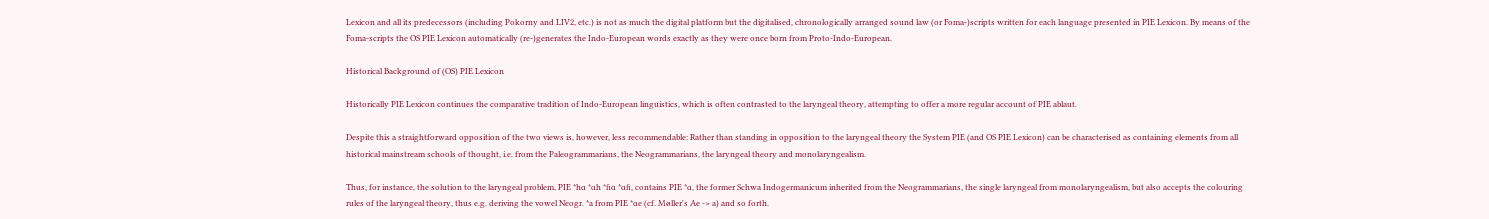Lexicon and all its predecessors (including Pokorny and LIV2, etc.) is not as much the digital platform but the digitalised, chronologically arranged sound law (or Foma-)scripts written for each language presented in PIE Lexicon. By means of the Foma-scripts the OS PIE Lexicon automatically (re-)generates the Indo-European words exactly as they were once born from Proto-Indo-European.

Historical Background of (OS) PIE Lexicon

Historically PIE Lexicon continues the comparative tradition of Indo-European linguistics, which is often contrasted to the laryngeal theory, attempting to offer a more regular account of PIE ablaut.

Despite this a straightforward opposition of the two views is, however, less recommendable: Rather than standing in opposition to the laryngeal theory the System PIE (and OS PIE Lexicon) can be characterised as containing elements from all historical mainstream schools of thought, i.e. from the Paleogrammarians, the Neogrammarians, the laryngeal theory and monolaryngealism.

Thus, for instance, the solution to the laryngeal problem, PIE *hɑ *ɑh *ɦɑ *ɑɦ, contains PIE *ɑ, the former Schwa Indogermanicum inherited from the Neogrammarians, the single laryngeal from monolaryngealism, but also accepts the colouring rules of the laryngeal theory, thus e.g. deriving the vowel Neogr. *a from PIE *ɑe (cf. Møller's Ae -> a) and so forth.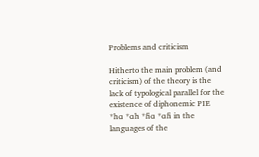Problems and criticism

Hitherto the main problem (and criticism) of the theory is the lack of typological parallel for the existence of diphonemic PIE *hɑ *ɑh *ɦɑ *ɑɦ in the languages of the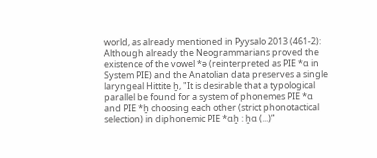world, as already mentioned in Pyysalo 2013 (461-2): Although already the Neogrammarians proved the existence of the vowel *ǝ (reinterpreted as PIE *ɑ in System PIE) and the Anatolian data preserves a single laryngeal Hittite ḫ, "It is desirable that a typological parallel be found for a system of phonemes PIE *ɑ and PIE *ḫ choosing each other (strict phonotactical selection) in diphonemic PIE *ɑḫ : ḫɑ (...)”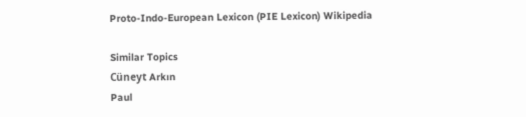Proto-Indo-European Lexicon (PIE Lexicon) Wikipedia

Similar Topics
Cüneyt Arkın
Paul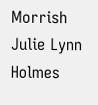Morrish
Julie Lynn Holmes